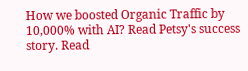How we boosted Organic Traffic by 10,000% with AI? Read Petsy's success story. Read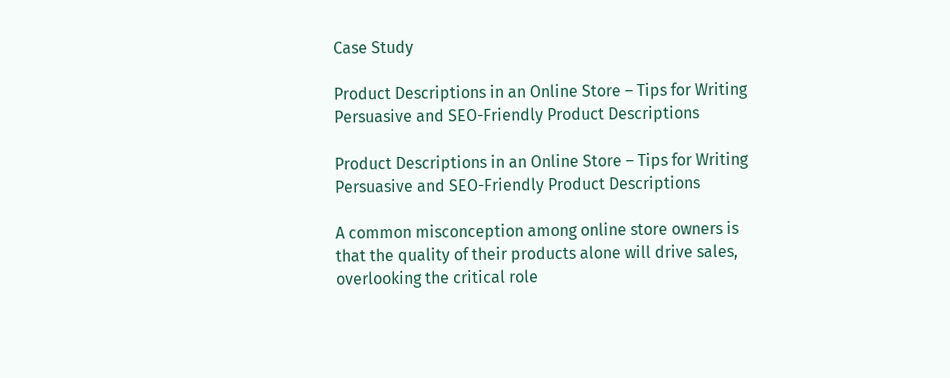Case Study

Product Descriptions in an Online Store – Tips for Writing Persuasive and SEO-Friendly Product Descriptions

Product Descriptions in an Online Store – Tips for Writing Persuasive and SEO-Friendly Product Descriptions

A common misconception among online store owners is that the quality of their products alone will drive sales, overlooking the critical role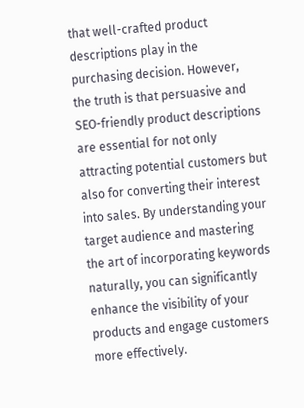that well-crafted product descriptions play in the purchasing decision. However, the truth is that persuasive and SEO-friendly product descriptions are essential for not only attracting potential customers but also for converting their interest into sales. By understanding your target audience and mastering the art of incorporating keywords naturally, you can significantly enhance the visibility of your products and engage customers more effectively.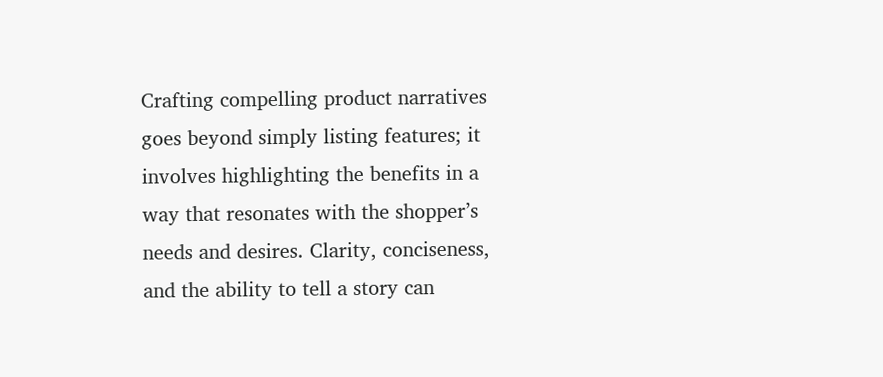Crafting compelling product narratives goes beyond simply listing features; it involves highlighting the benefits in a way that resonates with the shopper’s needs and desires. Clarity, conciseness, and the ability to tell a story can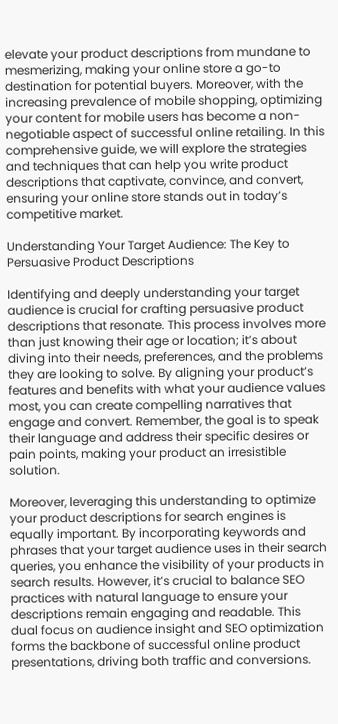elevate your product descriptions from mundane to mesmerizing, making your online store a go-to destination for potential buyers. Moreover, with the increasing prevalence of mobile shopping, optimizing your content for mobile users has become a non-negotiable aspect of successful online retailing. In this comprehensive guide, we will explore the strategies and techniques that can help you write product descriptions that captivate, convince, and convert, ensuring your online store stands out in today’s competitive market.

Understanding Your Target Audience: The Key to Persuasive Product Descriptions

Identifying and deeply understanding your target audience is crucial for crafting persuasive product descriptions that resonate. This process involves more than just knowing their age or location; it’s about diving into their needs, preferences, and the problems they are looking to solve. By aligning your product’s features and benefits with what your audience values most, you can create compelling narratives that engage and convert. Remember, the goal is to speak their language and address their specific desires or pain points, making your product an irresistible solution.

Moreover, leveraging this understanding to optimize your product descriptions for search engines is equally important. By incorporating keywords and phrases that your target audience uses in their search queries, you enhance the visibility of your products in search results. However, it’s crucial to balance SEO practices with natural language to ensure your descriptions remain engaging and readable. This dual focus on audience insight and SEO optimization forms the backbone of successful online product presentations, driving both traffic and conversions.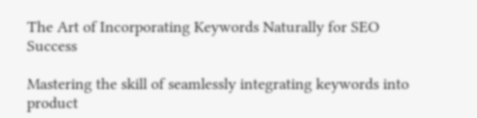The Art of Incorporating Keywords Naturally for SEO Success

Mastering the skill of seamlessly integrating keywords into product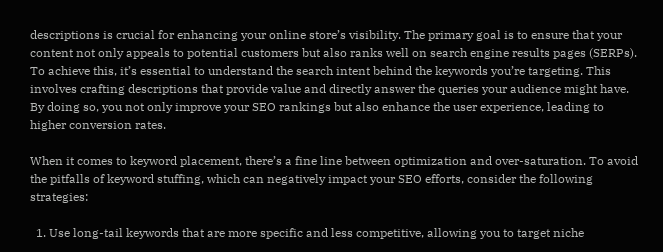descriptions is crucial for enhancing your online store’s visibility. The primary goal is to ensure that your content not only appeals to potential customers but also ranks well on search engine results pages (SERPs). To achieve this, it’s essential to understand the search intent behind the keywords you’re targeting. This involves crafting descriptions that provide value and directly answer the queries your audience might have. By doing so, you not only improve your SEO rankings but also enhance the user experience, leading to higher conversion rates.

When it comes to keyword placement, there’s a fine line between optimization and over-saturation. To avoid the pitfalls of keyword stuffing, which can negatively impact your SEO efforts, consider the following strategies:

  1. Use long-tail keywords that are more specific and less competitive, allowing you to target niche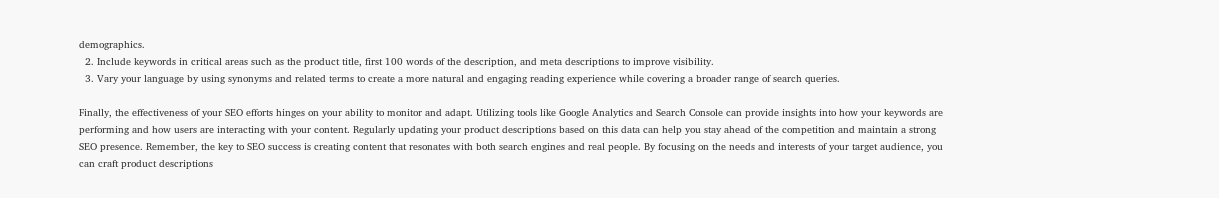demographics.
  2. Include keywords in critical areas such as the product title, first 100 words of the description, and meta descriptions to improve visibility.
  3. Vary your language by using synonyms and related terms to create a more natural and engaging reading experience while covering a broader range of search queries.

Finally, the effectiveness of your SEO efforts hinges on your ability to monitor and adapt. Utilizing tools like Google Analytics and Search Console can provide insights into how your keywords are performing and how users are interacting with your content. Regularly updating your product descriptions based on this data can help you stay ahead of the competition and maintain a strong SEO presence. Remember, the key to SEO success is creating content that resonates with both search engines and real people. By focusing on the needs and interests of your target audience, you can craft product descriptions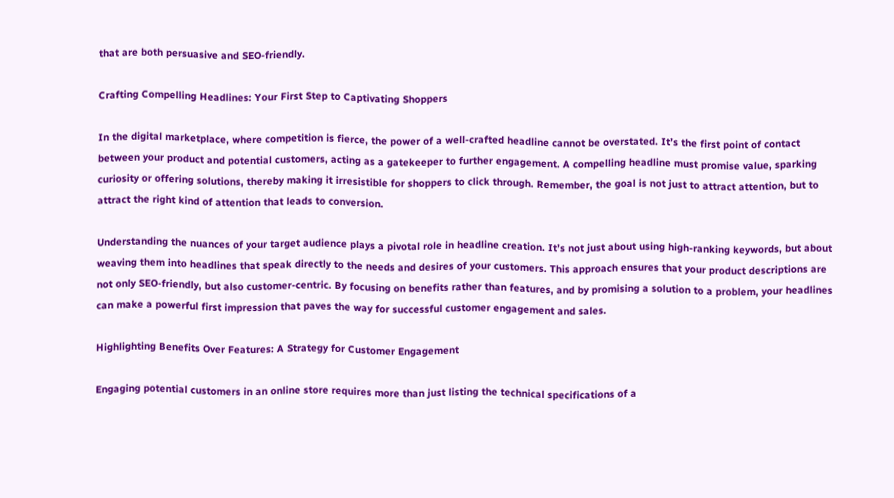that are both persuasive and SEO-friendly.

Crafting Compelling Headlines: Your First Step to Captivating Shoppers

In the digital marketplace, where competition is fierce, the power of a well-crafted headline cannot be overstated. It’s the first point of contact between your product and potential customers, acting as a gatekeeper to further engagement. A compelling headline must promise value, sparking curiosity or offering solutions, thereby making it irresistible for shoppers to click through. Remember, the goal is not just to attract attention, but to attract the right kind of attention that leads to conversion.

Understanding the nuances of your target audience plays a pivotal role in headline creation. It’s not just about using high-ranking keywords, but about weaving them into headlines that speak directly to the needs and desires of your customers. This approach ensures that your product descriptions are not only SEO-friendly, but also customer-centric. By focusing on benefits rather than features, and by promising a solution to a problem, your headlines can make a powerful first impression that paves the way for successful customer engagement and sales.

Highlighting Benefits Over Features: A Strategy for Customer Engagement

Engaging potential customers in an online store requires more than just listing the technical specifications of a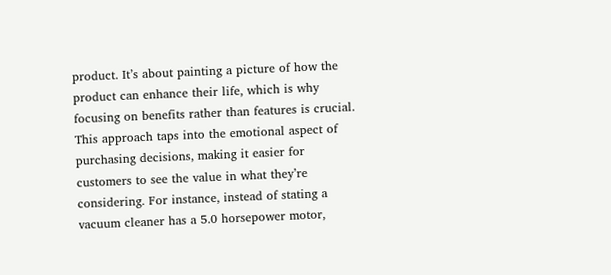product. It’s about painting a picture of how the product can enhance their life, which is why focusing on benefits rather than features is crucial. This approach taps into the emotional aspect of purchasing decisions, making it easier for customers to see the value in what they’re considering. For instance, instead of stating a vacuum cleaner has a 5.0 horsepower motor,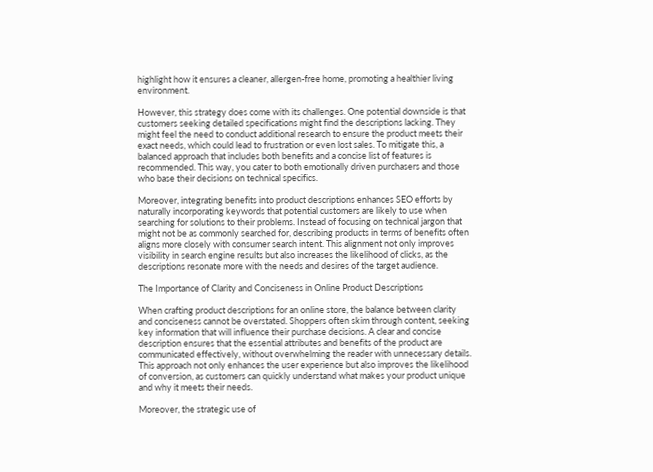highlight how it ensures a cleaner, allergen-free home, promoting a healthier living environment.

However, this strategy does come with its challenges. One potential downside is that customers seeking detailed specifications might find the descriptions lacking. They might feel the need to conduct additional research to ensure the product meets their exact needs, which could lead to frustration or even lost sales. To mitigate this, a balanced approach that includes both benefits and a concise list of features is recommended. This way, you cater to both emotionally driven purchasers and those who base their decisions on technical specifics.

Moreover, integrating benefits into product descriptions enhances SEO efforts by naturally incorporating keywords that potential customers are likely to use when searching for solutions to their problems. Instead of focusing on technical jargon that might not be as commonly searched for, describing products in terms of benefits often aligns more closely with consumer search intent. This alignment not only improves visibility in search engine results but also increases the likelihood of clicks, as the descriptions resonate more with the needs and desires of the target audience.

The Importance of Clarity and Conciseness in Online Product Descriptions

When crafting product descriptions for an online store, the balance between clarity and conciseness cannot be overstated. Shoppers often skim through content, seeking key information that will influence their purchase decisions. A clear and concise description ensures that the essential attributes and benefits of the product are communicated effectively, without overwhelming the reader with unnecessary details. This approach not only enhances the user experience but also improves the likelihood of conversion, as customers can quickly understand what makes your product unique and why it meets their needs.

Moreover, the strategic use of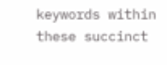keywords within these succinct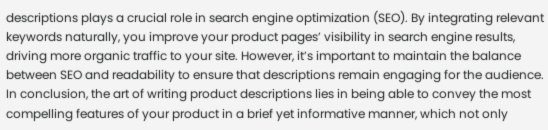descriptions plays a crucial role in search engine optimization (SEO). By integrating relevant keywords naturally, you improve your product pages’ visibility in search engine results, driving more organic traffic to your site. However, it’s important to maintain the balance between SEO and readability to ensure that descriptions remain engaging for the audience. In conclusion, the art of writing product descriptions lies in being able to convey the most compelling features of your product in a brief yet informative manner, which not only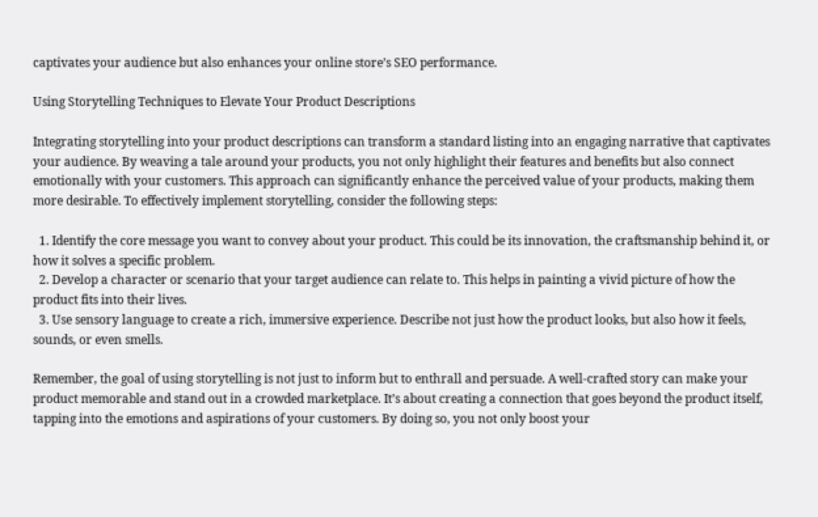captivates your audience but also enhances your online store’s SEO performance.

Using Storytelling Techniques to Elevate Your Product Descriptions

Integrating storytelling into your product descriptions can transform a standard listing into an engaging narrative that captivates your audience. By weaving a tale around your products, you not only highlight their features and benefits but also connect emotionally with your customers. This approach can significantly enhance the perceived value of your products, making them more desirable. To effectively implement storytelling, consider the following steps:

  1. Identify the core message you want to convey about your product. This could be its innovation, the craftsmanship behind it, or how it solves a specific problem.
  2. Develop a character or scenario that your target audience can relate to. This helps in painting a vivid picture of how the product fits into their lives.
  3. Use sensory language to create a rich, immersive experience. Describe not just how the product looks, but also how it feels, sounds, or even smells.

Remember, the goal of using storytelling is not just to inform but to enthrall and persuade. A well-crafted story can make your product memorable and stand out in a crowded marketplace. It’s about creating a connection that goes beyond the product itself, tapping into the emotions and aspirations of your customers. By doing so, you not only boost your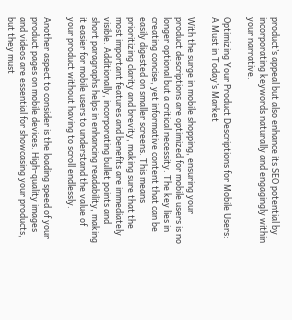product’s appeal but also enhance its SEO potential by incorporating keywords naturally and engagingly within your narrative.

Optimizing Your Product Descriptions for Mobile Users: A Must in Today’s Market

With the surge in mobile shopping, ensuring your product descriptions are optimized for mobile users is no longer optional but a critical necessity. The key lies in creating concise, yet informative content that can be easily digested on smaller screens. This means prioritizing clarity and brevity, making sure that the most important features and benefits are immediately visible. Additionally, incorporating bullet points and short paragraphs helps in enhancing readability, making it easier for mobile users to understand the value of your product without having to scroll endlessly.

Another aspect to consider is the loading speed of your product pages on mobile devices. High-quality images and videos are essential for showcasing your products, but they must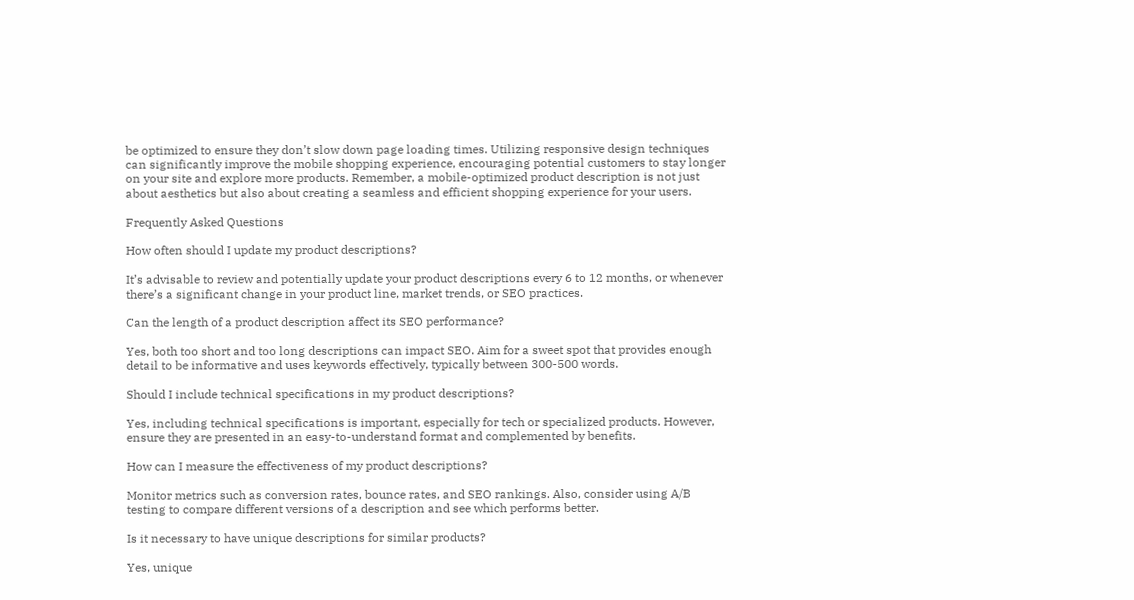be optimized to ensure they don’t slow down page loading times. Utilizing responsive design techniques can significantly improve the mobile shopping experience, encouraging potential customers to stay longer on your site and explore more products. Remember, a mobile-optimized product description is not just about aesthetics but also about creating a seamless and efficient shopping experience for your users.

Frequently Asked Questions

How often should I update my product descriptions?

It’s advisable to review and potentially update your product descriptions every 6 to 12 months, or whenever there’s a significant change in your product line, market trends, or SEO practices.

Can the length of a product description affect its SEO performance?

Yes, both too short and too long descriptions can impact SEO. Aim for a sweet spot that provides enough detail to be informative and uses keywords effectively, typically between 300-500 words.

Should I include technical specifications in my product descriptions?

Yes, including technical specifications is important, especially for tech or specialized products. However, ensure they are presented in an easy-to-understand format and complemented by benefits.

How can I measure the effectiveness of my product descriptions?

Monitor metrics such as conversion rates, bounce rates, and SEO rankings. Also, consider using A/B testing to compare different versions of a description and see which performs better.

Is it necessary to have unique descriptions for similar products?

Yes, unique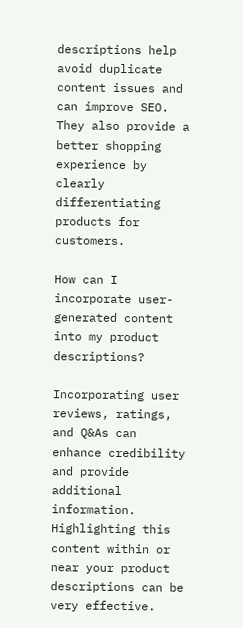descriptions help avoid duplicate content issues and can improve SEO. They also provide a better shopping experience by clearly differentiating products for customers.

How can I incorporate user-generated content into my product descriptions?

Incorporating user reviews, ratings, and Q&As can enhance credibility and provide additional information. Highlighting this content within or near your product descriptions can be very effective.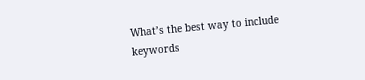What’s the best way to include keywords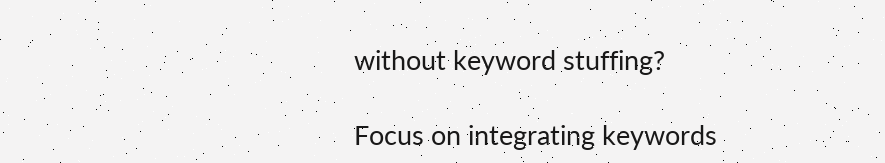without keyword stuffing?

Focus on integrating keywords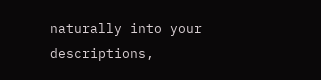naturally into your descriptions,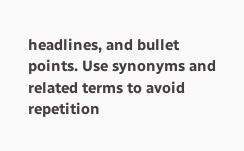headlines, and bullet points. Use synonyms and related terms to avoid repetition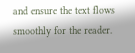and ensure the text flows smoothly for the reader.